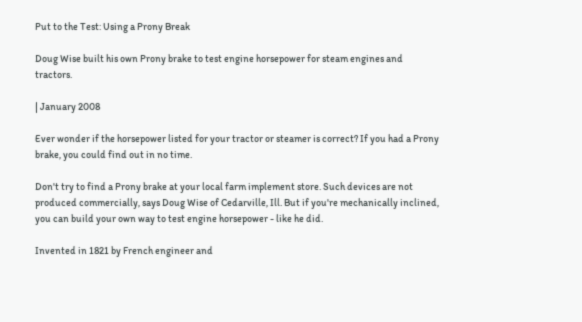Put to the Test: Using a Prony Break

Doug Wise built his own Prony brake to test engine horsepower for steam engines and tractors.

| January 2008

Ever wonder if the horsepower listed for your tractor or steamer is correct? If you had a Prony brake, you could find out in no time.

Don't try to find a Prony brake at your local farm implement store. Such devices are not produced commercially, says Doug Wise of Cedarville, Ill. But if you're mechanically inclined, you can build your own way to test engine horsepower - like he did.

Invented in 1821 by French engineer and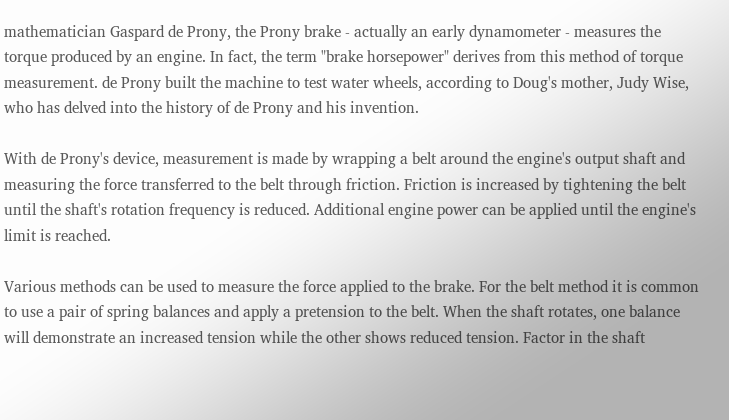mathematician Gaspard de Prony, the Prony brake - actually an early dynamometer - measures the torque produced by an engine. In fact, the term "brake horsepower" derives from this method of torque measurement. de Prony built the machine to test water wheels, according to Doug's mother, Judy Wise, who has delved into the history of de Prony and his invention.

With de Prony's device, measurement is made by wrapping a belt around the engine's output shaft and measuring the force transferred to the belt through friction. Friction is increased by tightening the belt until the shaft's rotation frequency is reduced. Additional engine power can be applied until the engine's limit is reached.

Various methods can be used to measure the force applied to the brake. For the belt method it is common to use a pair of spring balances and apply a pretension to the belt. When the shaft rotates, one balance will demonstrate an increased tension while the other shows reduced tension. Factor in the shaft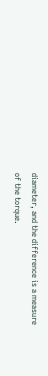diameter, and the difference is a measure of the torque.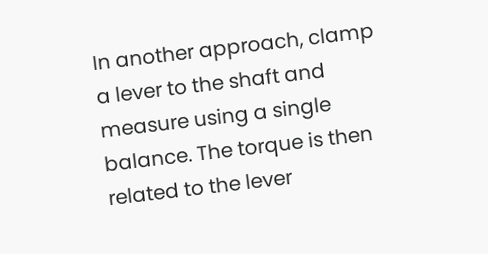In another approach, clamp a lever to the shaft and measure using a single balance. The torque is then related to the lever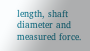length, shaft diameter and measured force.